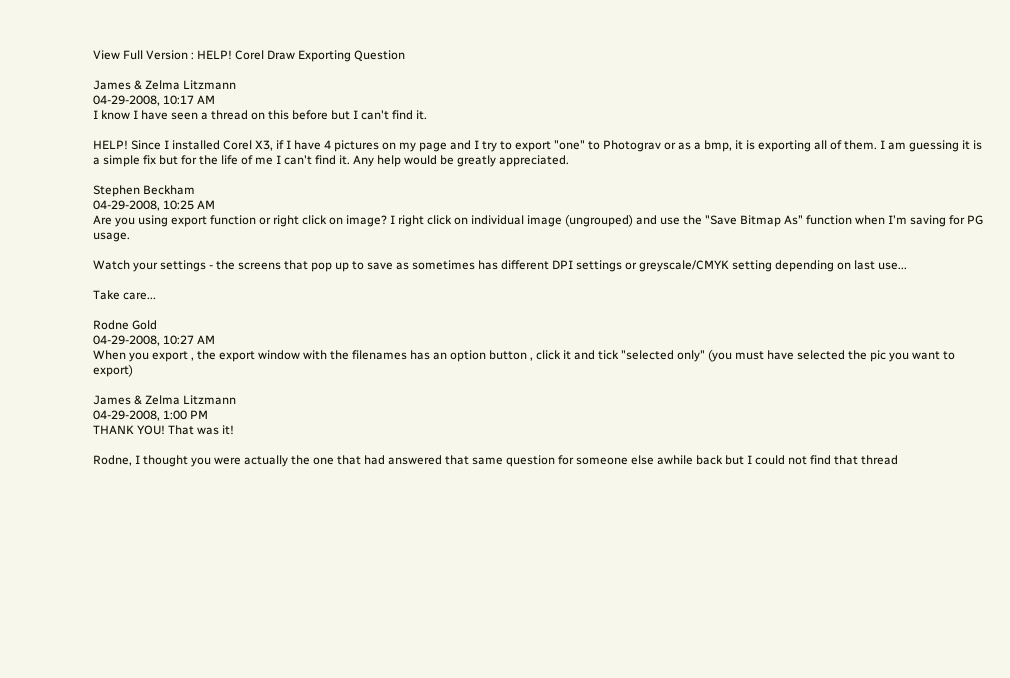View Full Version : HELP! Corel Draw Exporting Question

James & Zelma Litzmann
04-29-2008, 10:17 AM
I know I have seen a thread on this before but I can't find it.

HELP! Since I installed Corel X3, if I have 4 pictures on my page and I try to export "one" to Photograv or as a bmp, it is exporting all of them. I am guessing it is a simple fix but for the life of me I can't find it. Any help would be greatly appreciated.

Stephen Beckham
04-29-2008, 10:25 AM
Are you using export function or right click on image? I right click on individual image (ungrouped) and use the "Save Bitmap As" function when I'm saving for PG usage.

Watch your settings - the screens that pop up to save as sometimes has different DPI settings or greyscale/CMYK setting depending on last use...

Take care...

Rodne Gold
04-29-2008, 10:27 AM
When you export , the export window with the filenames has an option button , click it and tick "selected only" (you must have selected the pic you want to export)

James & Zelma Litzmann
04-29-2008, 1:00 PM
THANK YOU! That was it!

Rodne, I thought you were actually the one that had answered that same question for someone else awhile back but I could not find that thread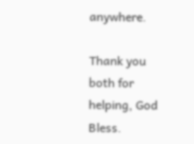anywhere.

Thank you both for helping, God Bless.